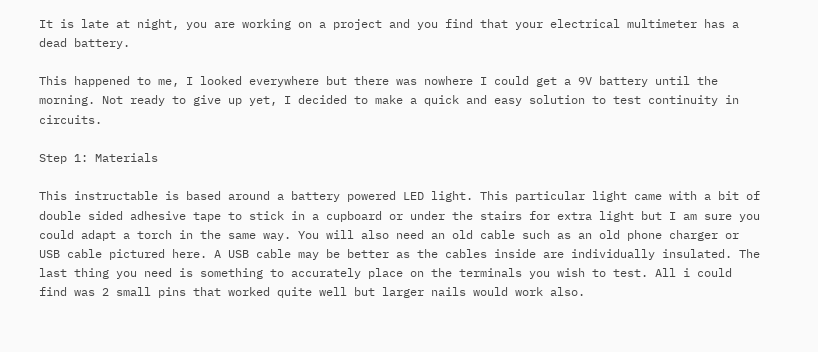It is late at night, you are working on a project and you find that your electrical multimeter has a dead battery.

This happened to me, I looked everywhere but there was nowhere I could get a 9V battery until the morning. Not ready to give up yet, I decided to make a quick and easy solution to test continuity in circuits.

Step 1: Materials

This instructable is based around a battery powered LED light. This particular light came with a bit of double sided adhesive tape to stick in a cupboard or under the stairs for extra light but I am sure you could adapt a torch in the same way. You will also need an old cable such as an old phone charger or USB cable pictured here. A USB cable may be better as the cables inside are individually insulated. The last thing you need is something to accurately place on the terminals you wish to test. All i could find was 2 small pins that worked quite well but larger nails would work also.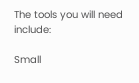The tools you will need include:

Small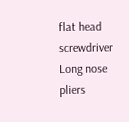flat head screwdriver
Long nose pliers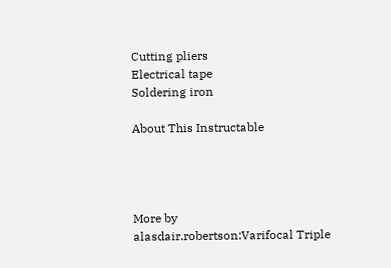Cutting pliers
Electrical tape
Soldering iron

About This Instructable




More by alasdair.robertson:Varifocal Triple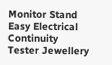Monitor Stand Easy Electrical Continuity Tester Jewellery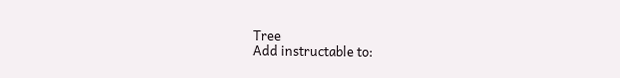Tree
Add instructable to: